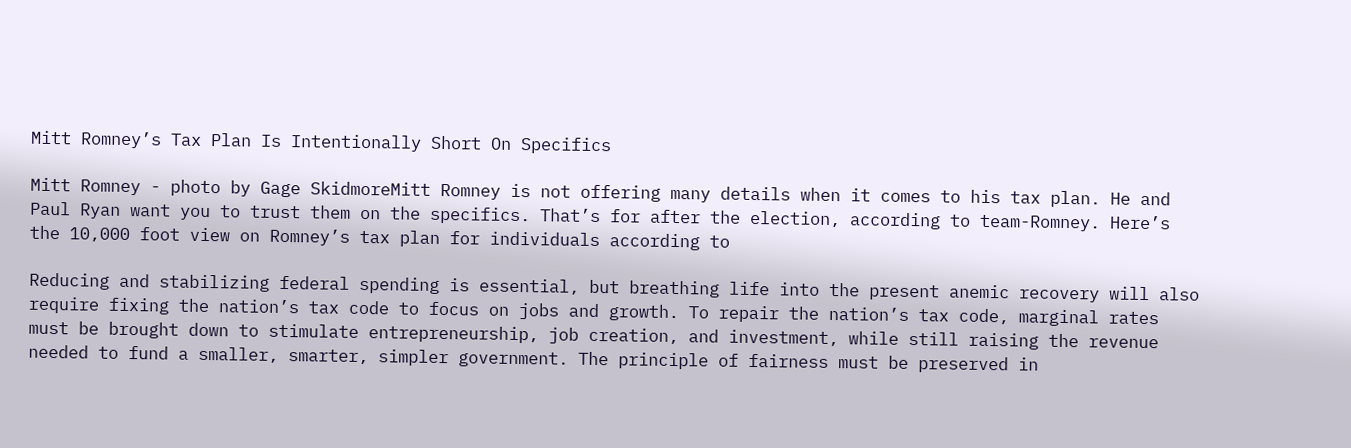Mitt Romney’s Tax Plan Is Intentionally Short On Specifics

Mitt Romney - photo by Gage SkidmoreMitt Romney is not offering many details when it comes to his tax plan. He and Paul Ryan want you to trust them on the specifics. That’s for after the election, according to team-Romney. Here’s the 10,000 foot view on Romney’s tax plan for individuals according to

Reducing and stabilizing federal spending is essential, but breathing life into the present anemic recovery will also require fixing the nation’s tax code to focus on jobs and growth. To repair the nation’s tax code, marginal rates must be brought down to stimulate entrepreneurship, job creation, and investment, while still raising the revenue needed to fund a smaller, smarter, simpler government. The principle of fairness must be preserved in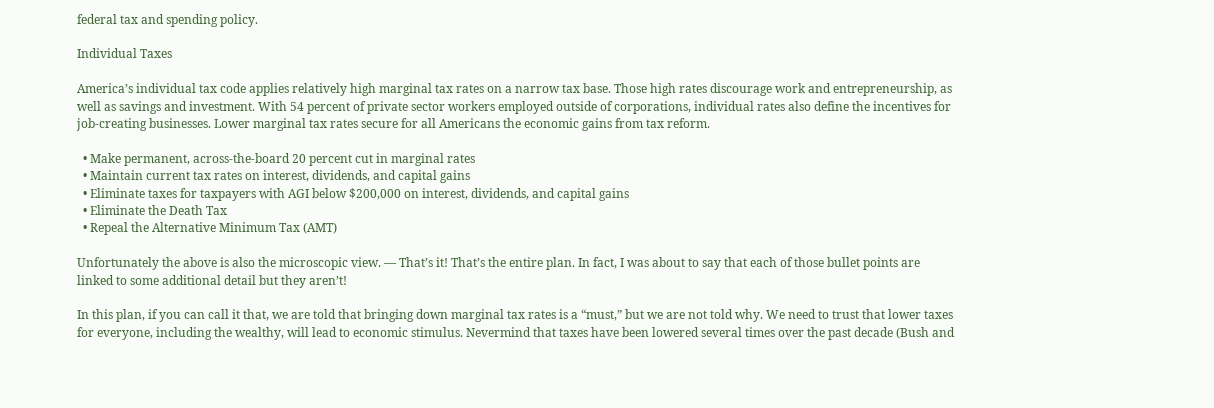federal tax and spending policy.

Individual Taxes

America’s individual tax code applies relatively high marginal tax rates on a narrow tax base. Those high rates discourage work and entrepreneurship, as well as savings and investment. With 54 percent of private sector workers employed outside of corporations, individual rates also define the incentives for job-creating businesses. Lower marginal tax rates secure for all Americans the economic gains from tax reform.

  • Make permanent, across-the-board 20 percent cut in marginal rates
  • Maintain current tax rates on interest, dividends, and capital gains
  • Eliminate taxes for taxpayers with AGI below $200,000 on interest, dividends, and capital gains
  • Eliminate the Death Tax
  • Repeal the Alternative Minimum Tax (AMT)

Unfortunately the above is also the microscopic view. — That’s it! That’s the entire plan. In fact, I was about to say that each of those bullet points are linked to some additional detail but they aren’t!

In this plan, if you can call it that, we are told that bringing down marginal tax rates is a “must,” but we are not told why. We need to trust that lower taxes for everyone, including the wealthy, will lead to economic stimulus. Nevermind that taxes have been lowered several times over the past decade (Bush and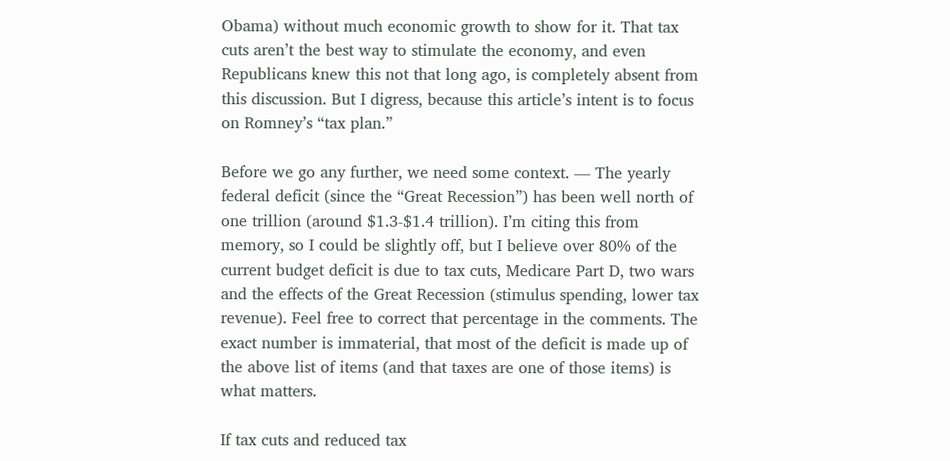Obama) without much economic growth to show for it. That tax cuts aren’t the best way to stimulate the economy, and even Republicans knew this not that long ago, is completely absent from this discussion. But I digress, because this article’s intent is to focus on Romney’s “tax plan.”

Before we go any further, we need some context. — The yearly federal deficit (since the “Great Recession”) has been well north of one trillion (around $1.3-$1.4 trillion). I’m citing this from memory, so I could be slightly off, but I believe over 80% of the current budget deficit is due to tax cuts, Medicare Part D, two wars and the effects of the Great Recession (stimulus spending, lower tax revenue). Feel free to correct that percentage in the comments. The exact number is immaterial, that most of the deficit is made up of the above list of items (and that taxes are one of those items) is what matters.

If tax cuts and reduced tax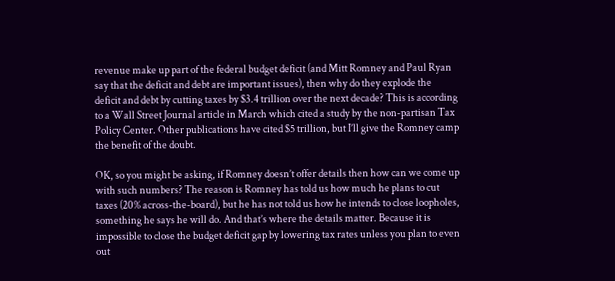revenue make up part of the federal budget deficit (and Mitt Romney and Paul Ryan say that the deficit and debt are important issues), then why do they explode the deficit and debt by cutting taxes by $3.4 trillion over the next decade? This is according to a Wall Street Journal article in March which cited a study by the non-partisan Tax Policy Center. Other publications have cited $5 trillion, but I’ll give the Romney camp the benefit of the doubt.

OK, so you might be asking, if Romney doesn’t offer details then how can we come up with such numbers? The reason is Romney has told us how much he plans to cut taxes (20% across-the-board), but he has not told us how he intends to close loopholes, something he says he will do. And that’s where the details matter. Because it is impossible to close the budget deficit gap by lowering tax rates unless you plan to even out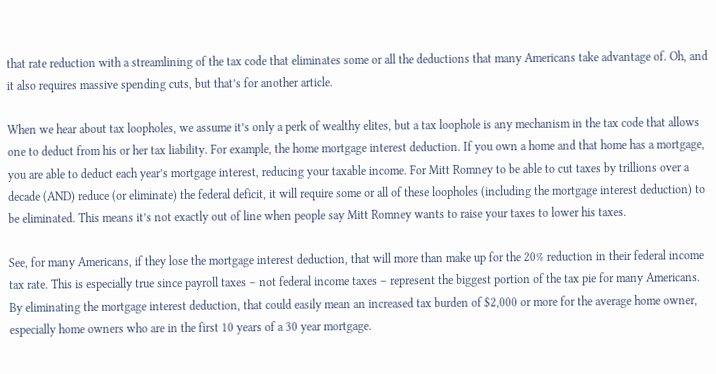that rate reduction with a streamlining of the tax code that eliminates some or all the deductions that many Americans take advantage of. Oh, and it also requires massive spending cuts, but that’s for another article.

When we hear about tax loopholes, we assume it’s only a perk of wealthy elites, but a tax loophole is any mechanism in the tax code that allows one to deduct from his or her tax liability. For example, the home mortgage interest deduction. If you own a home and that home has a mortgage, you are able to deduct each year’s mortgage interest, reducing your taxable income. For Mitt Romney to be able to cut taxes by trillions over a decade (AND) reduce (or eliminate) the federal deficit, it will require some or all of these loopholes (including the mortgage interest deduction) to be eliminated. This means it’s not exactly out of line when people say Mitt Romney wants to raise your taxes to lower his taxes.

See, for many Americans, if they lose the mortgage interest deduction, that will more than make up for the 20% reduction in their federal income tax rate. This is especially true since payroll taxes – not federal income taxes – represent the biggest portion of the tax pie for many Americans.  By eliminating the mortgage interest deduction, that could easily mean an increased tax burden of $2,000 or more for the average home owner, especially home owners who are in the first 10 years of a 30 year mortgage.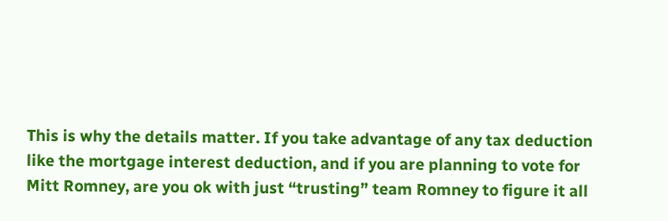This is why the details matter. If you take advantage of any tax deduction like the mortgage interest deduction, and if you are planning to vote for Mitt Romney, are you ok with just “trusting” team Romney to figure it all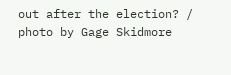out after the election? / photo by Gage Skidmore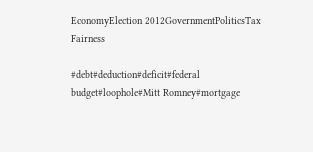EconomyElection 2012GovernmentPoliticsTax Fairness

#debt#deduction#deficit#federal budget#loophole#Mitt Romney#mortgage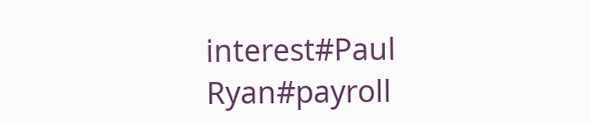interest#Paul Ryan#payroll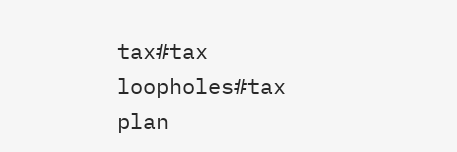tax#tax loopholes#tax plan